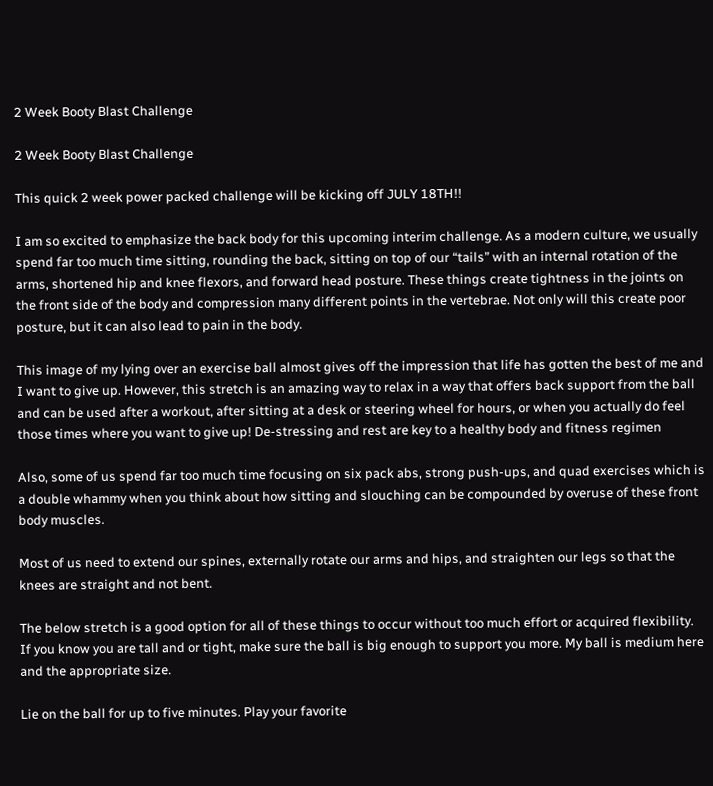2 Week Booty Blast Challenge

2 Week Booty Blast Challenge

This quick 2 week power packed challenge will be kicking off JULY 18TH!!

I am so excited to emphasize the back body for this upcoming interim challenge. As a modern culture, we usually spend far too much time sitting, rounding the back, sitting on top of our “tails” with an internal rotation of the arms, shortened hip and knee flexors, and forward head posture. These things create tightness in the joints on the front side of the body and compression many different points in the vertebrae. Not only will this create poor posture, but it can also lead to pain in the body.

This image of my lying over an exercise ball almost gives off the impression that life has gotten the best of me and I want to give up. However, this stretch is an amazing way to relax in a way that offers back support from the ball and can be used after a workout, after sitting at a desk or steering wheel for hours, or when you actually do feel those times where you want to give up! De-stressing and rest are key to a healthy body and fitness regimen

Also, some of us spend far too much time focusing on six pack abs, strong push-ups, and quad exercises which is a double whammy when you think about how sitting and slouching can be compounded by overuse of these front body muscles.

Most of us need to extend our spines, externally rotate our arms and hips, and straighten our legs so that the knees are straight and not bent.

The below stretch is a good option for all of these things to occur without too much effort or acquired flexibility. If you know you are tall and or tight, make sure the ball is big enough to support you more. My ball is medium here and the appropriate size.

Lie on the ball for up to five minutes. Play your favorite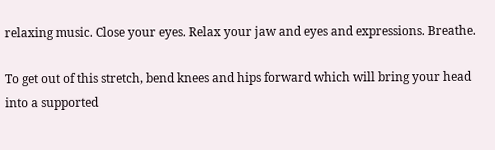relaxing music. Close your eyes. Relax your jaw and eyes and expressions. Breathe.

To get out of this stretch, bend knees and hips forward which will bring your head into a supported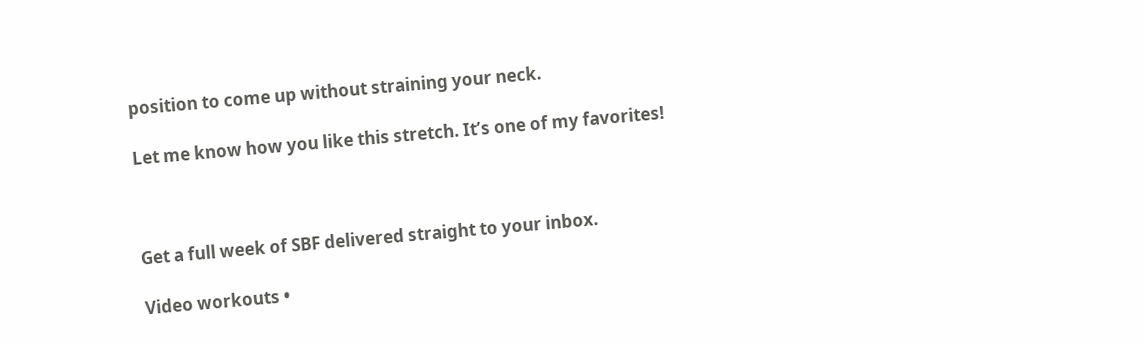position to come up without straining your neck.

Let me know how you like this stretch. It’s one of my favorites!



Get a full week of SBF delivered straight to your inbox.

Video workouts •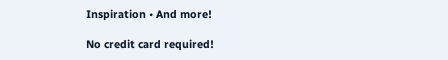Inspiration • And more!

No credit card required!